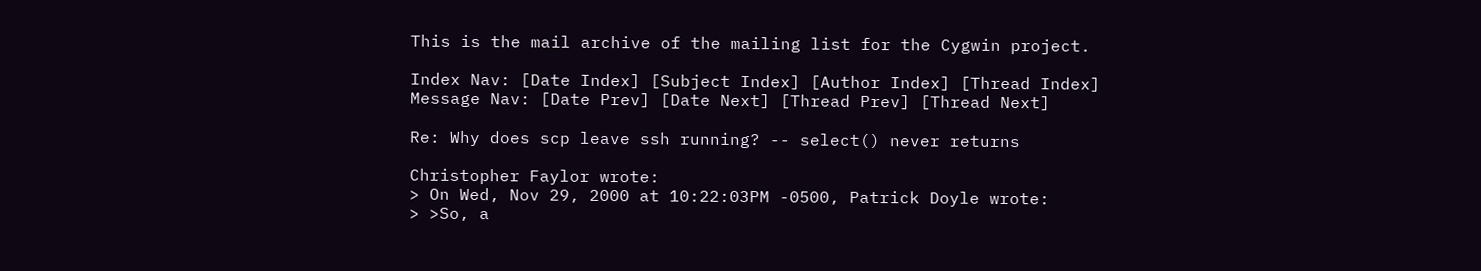This is the mail archive of the mailing list for the Cygwin project.

Index Nav: [Date Index] [Subject Index] [Author Index] [Thread Index]
Message Nav: [Date Prev] [Date Next] [Thread Prev] [Thread Next]

Re: Why does scp leave ssh running? -- select() never returns

Christopher Faylor wrote:
> On Wed, Nov 29, 2000 at 10:22:03PM -0500, Patrick Doyle wrote:
> >So, a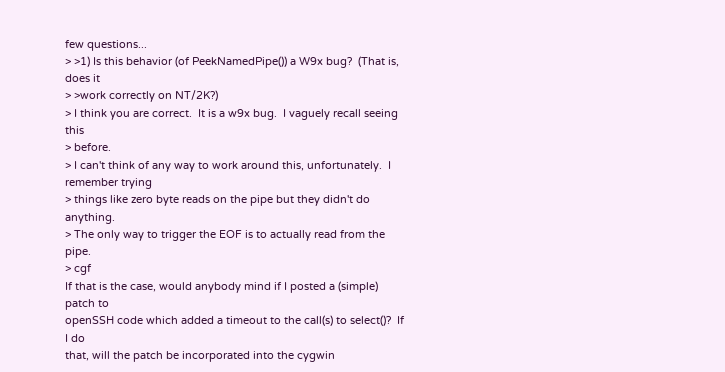few questions...
> >1) Is this behavior (of PeekNamedPipe()) a W9x bug?  (That is, does it
> >work correctly on NT/2K?)
> I think you are correct.  It is a w9x bug.  I vaguely recall seeing this
> before.
> I can't think of any way to work around this, unfortunately.  I remember trying
> things like zero byte reads on the pipe but they didn't do anything.
> The only way to trigger the EOF is to actually read from the pipe.
> cgf
If that is the case, would anybody mind if I posted a (simple) patch to
openSSH code which added a timeout to the call(s) to select()?  If I do
that, will the patch be incorporated into the cygwin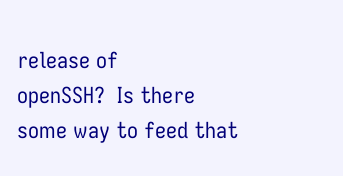release of
openSSH?  Is there some way to feed that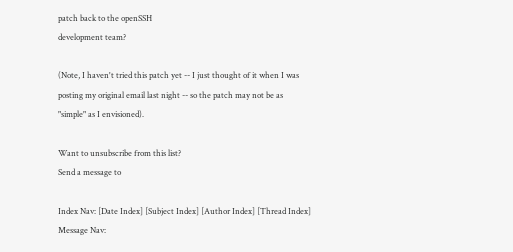patch back to the openSSH
development team?

(Note, I haven't tried this patch yet -- I just thought of it when I was
posting my original email last night -- so the patch may not be as
"simple" as I envisioned).

Want to unsubscribe from this list?
Send a message to

Index Nav: [Date Index] [Subject Index] [Author Index] [Thread Index]
Message Nav: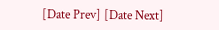[Date Prev] [Date Next]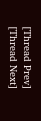[Thread Prev] [Thread Next]